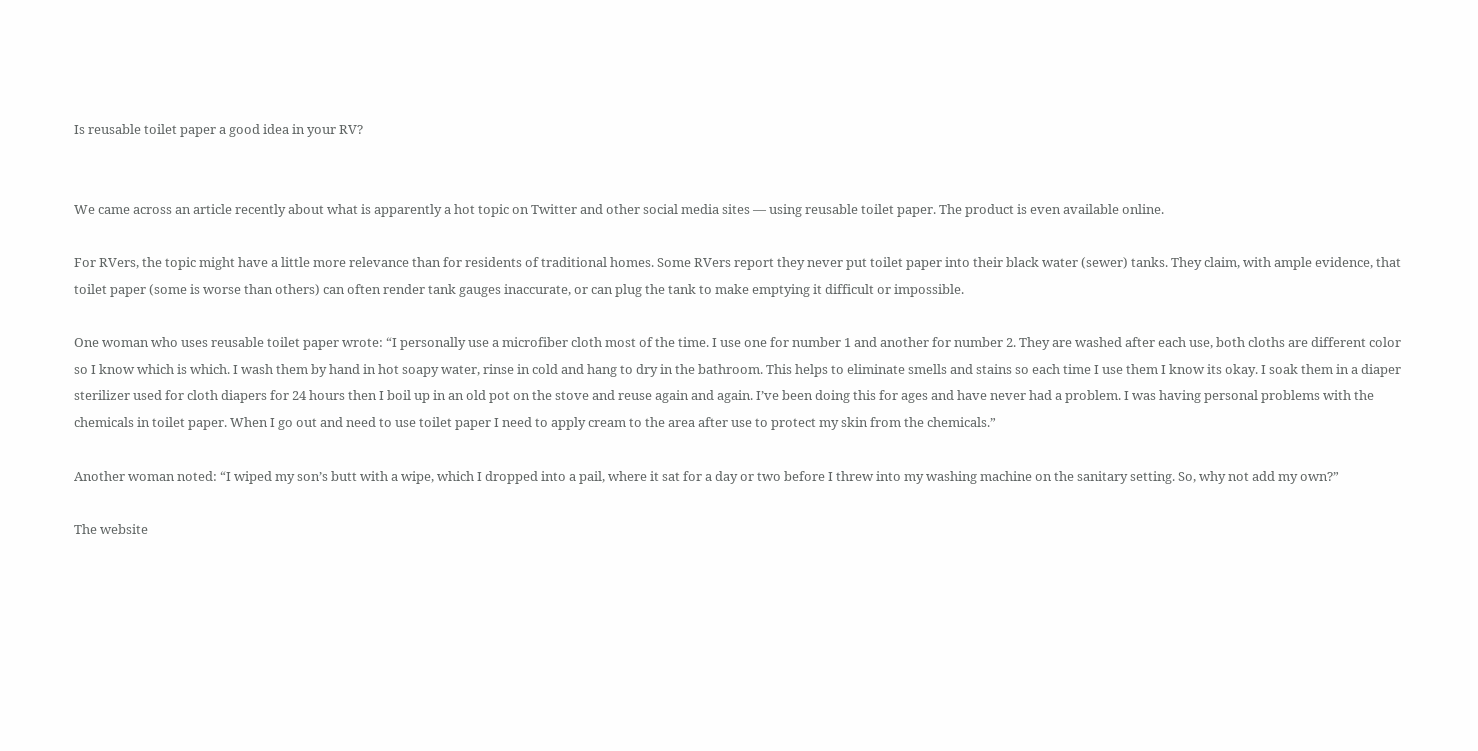Is reusable toilet paper a good idea in your RV?


We came across an article recently about what is apparently a hot topic on Twitter and other social media sites — using reusable toilet paper. The product is even available online.

For RVers, the topic might have a little more relevance than for residents of traditional homes. Some RVers report they never put toilet paper into their black water (sewer) tanks. They claim, with ample evidence, that toilet paper (some is worse than others) can often render tank gauges inaccurate, or can plug the tank to make emptying it difficult or impossible.

One woman who uses reusable toilet paper wrote: “I personally use a microfiber cloth most of the time. I use one for number 1 and another for number 2. They are washed after each use, both cloths are different color so I know which is which. I wash them by hand in hot soapy water, rinse in cold and hang to dry in the bathroom. This helps to eliminate smells and stains so each time I use them I know its okay. I soak them in a diaper sterilizer used for cloth diapers for 24 hours then I boil up in an old pot on the stove and reuse again and again. I’ve been doing this for ages and have never had a problem. I was having personal problems with the chemicals in toilet paper. When I go out and need to use toilet paper I need to apply cream to the area after use to protect my skin from the chemicals.”

Another woman noted: “I wiped my son’s butt with a wipe, which I dropped into a pail, where it sat for a day or two before I threw into my washing machine on the sanitary setting. So, why not add my own?”

The website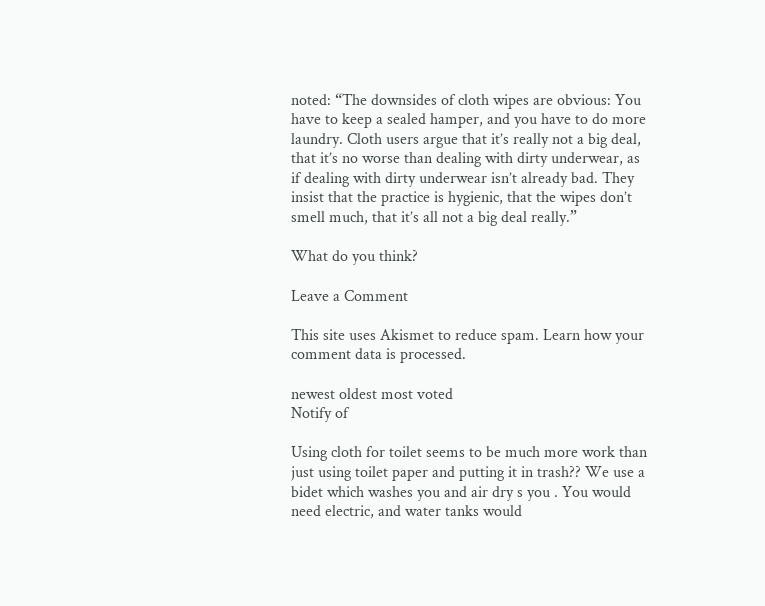noted: “The downsides of cloth wipes are obvious: You have to keep a sealed hamper, and you have to do more laundry. Cloth users argue that it’s really not a big deal, that it’s no worse than dealing with dirty underwear, as if dealing with dirty underwear isn’t already bad. They insist that the practice is hygienic, that the wipes don’t smell much, that it’s all not a big deal really.”

What do you think?

Leave a Comment

This site uses Akismet to reduce spam. Learn how your comment data is processed.

newest oldest most voted
Notify of

Using cloth for toilet seems to be much more work than just using toilet paper and putting it in trash?? We use a bidet which washes you and air dry s you . You would need electric, and water tanks would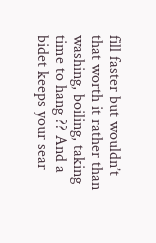fill faster but wouldn’t that worth it rather than washing, boiling, taking time to hang ?? And a bidet keeps your sear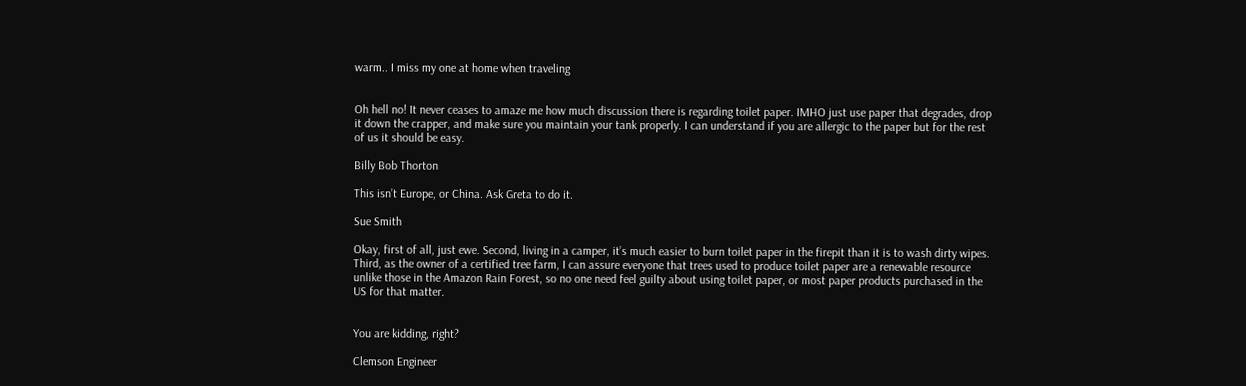warm.. I miss my one at home when traveling


Oh hell no! It never ceases to amaze me how much discussion there is regarding toilet paper. IMHO just use paper that degrades, drop it down the crapper, and make sure you maintain your tank properly. I can understand if you are allergic to the paper but for the rest of us it should be easy.

Billy Bob Thorton

This isn’t Europe, or China. Ask Greta to do it.

Sue Smith

Okay, first of all, just ewe. Second, living in a camper, it’s much easier to burn toilet paper in the firepit than it is to wash dirty wipes. Third, as the owner of a certified tree farm, I can assure everyone that trees used to produce toilet paper are a renewable resource unlike those in the Amazon Rain Forest, so no one need feel guilty about using toilet paper, or most paper products purchased in the US for that matter.


You are kidding, right?

Clemson Engineer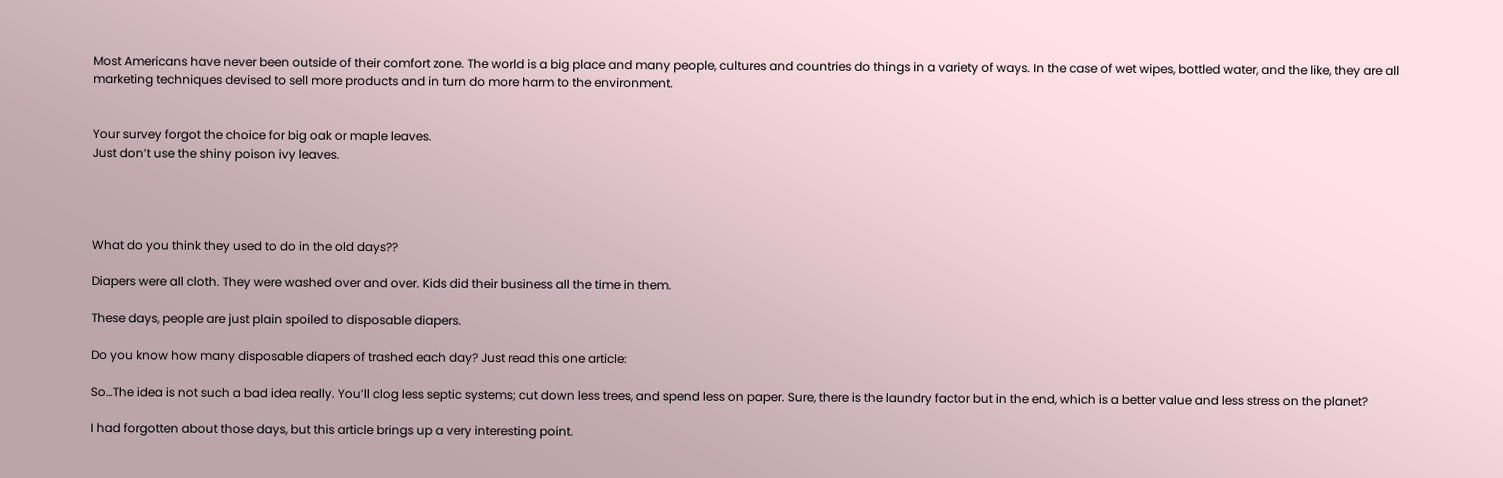Most Americans have never been outside of their comfort zone. The world is a big place and many people, cultures and countries do things in a variety of ways. In the case of wet wipes, bottled water, and the like, they are all marketing techniques devised to sell more products and in turn do more harm to the environment.


Your survey forgot the choice for big oak or maple leaves.
Just don’t use the shiny poison ivy leaves.




What do you think they used to do in the old days??

Diapers were all cloth. They were washed over and over. Kids did their business all the time in them.

These days, people are just plain spoiled to disposable diapers.

Do you know how many disposable diapers of trashed each day? Just read this one article:

So…The idea is not such a bad idea really. You’ll clog less septic systems; cut down less trees, and spend less on paper. Sure, there is the laundry factor but in the end, which is a better value and less stress on the planet?

I had forgotten about those days, but this article brings up a very interesting point.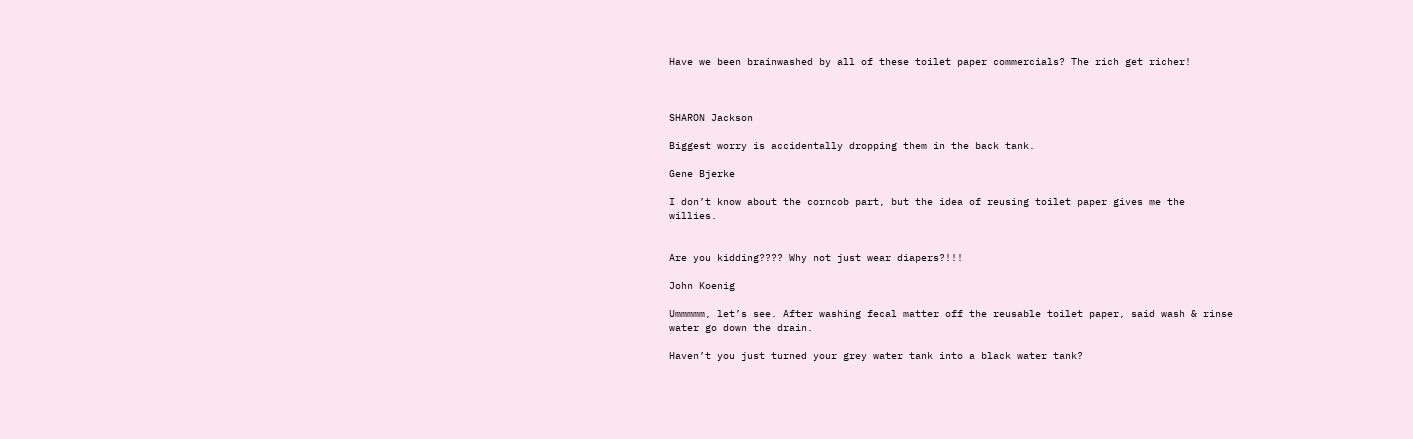Have we been brainwashed by all of these toilet paper commercials? The rich get richer!



SHARON Jackson

Biggest worry is accidentally dropping them in the back tank.

Gene Bjerke

I don’t know about the corncob part, but the idea of reusing toilet paper gives me the willies.


Are you kidding???? Why not just wear diapers?!!!

John Koenig

Ummmmm, let’s see. After washing fecal matter off the reusable toilet paper, said wash & rinse water go down the drain.

Haven’t you just turned your grey water tank into a black water tank?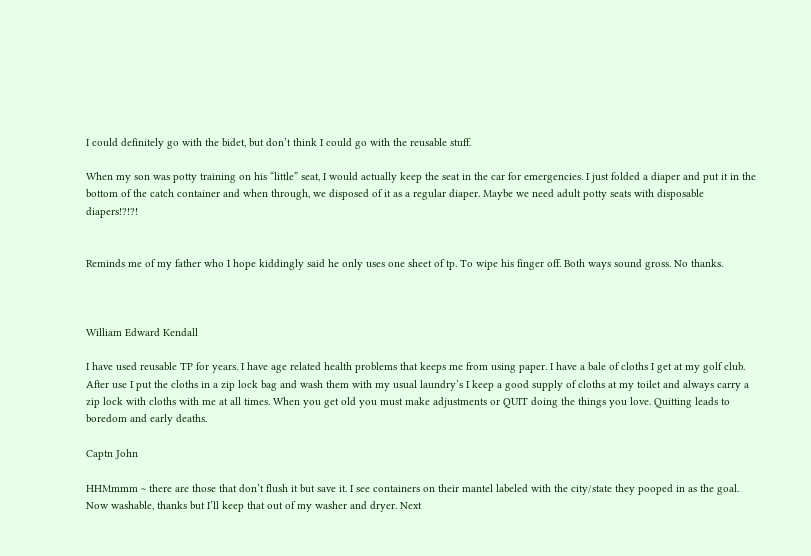I could definitely go with the bidet, but don’t think I could go with the reusable stuff.

When my son was potty training on his “little” seat, I would actually keep the seat in the car for emergencies. I just folded a diaper and put it in the bottom of the catch container and when through, we disposed of it as a regular diaper. Maybe we need adult potty seats with disposable diapers!?!?!


Reminds me of my father who I hope kiddingly said he only uses one sheet of tp. To wipe his finger off. Both ways sound gross. No thanks.



William Edward Kendall

I have used reusable TP for years. I have age related health problems that keeps me from using paper. I have a bale of cloths I get at my golf club. After use I put the cloths in a zip lock bag and wash them with my usual laundry’s I keep a good supply of cloths at my toilet and always carry a zip lock with cloths with me at all times. When you get old you must make adjustments or QUIT doing the things you love. Quitting leads to boredom and early deaths.

Captn John

HHMmmm ~ there are those that don’t flush it but save it. I see containers on their mantel labeled with the city/state they pooped in as the goal. Now washable, thanks but I’ll keep that out of my washer and dryer. Next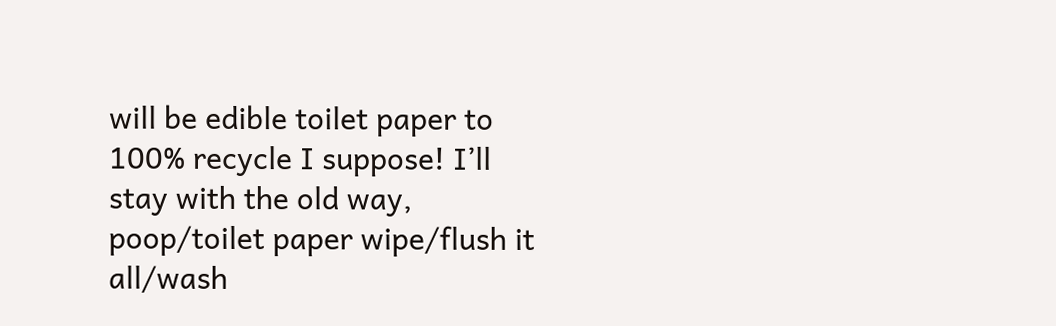will be edible toilet paper to 100% recycle I suppose! I’ll stay with the old way, poop/toilet paper wipe/flush it all/wash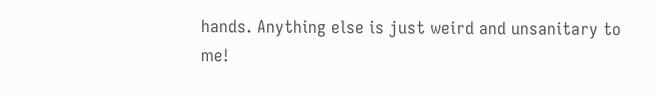hands. Anything else is just weird and unsanitary to me!